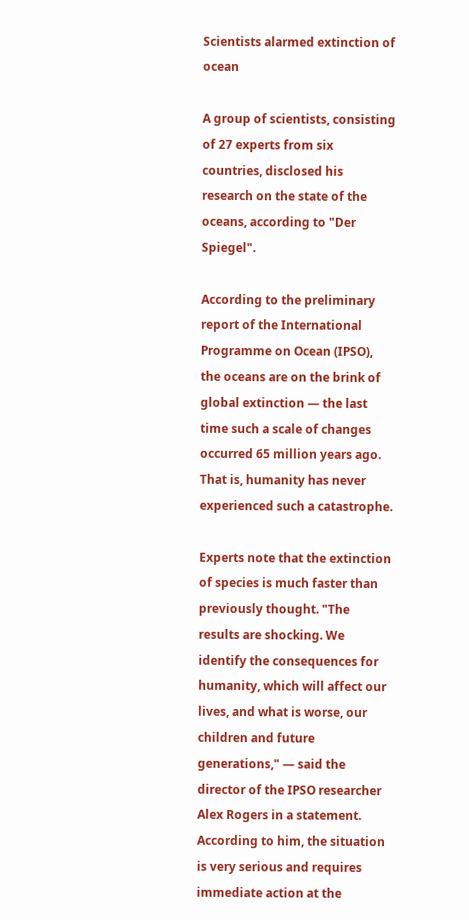Scientists alarmed extinction of ocean

A group of scientists, consisting of 27 experts from six countries, disclosed his research on the state of the oceans, according to "Der Spiegel".

According to the preliminary report of the International Programme on Ocean (IPSO), the oceans are on the brink of global extinction — the last time such a scale of changes occurred 65 million years ago. That is, humanity has never experienced such a catastrophe.

Experts note that the extinction of species is much faster than previously thought. "The results are shocking. We identify the consequences for humanity, which will affect our lives, and what is worse, our children and future generations," — said the director of the IPSO researcher Alex Rogers in a statement. According to him, the situation is very serious and requires immediate action at the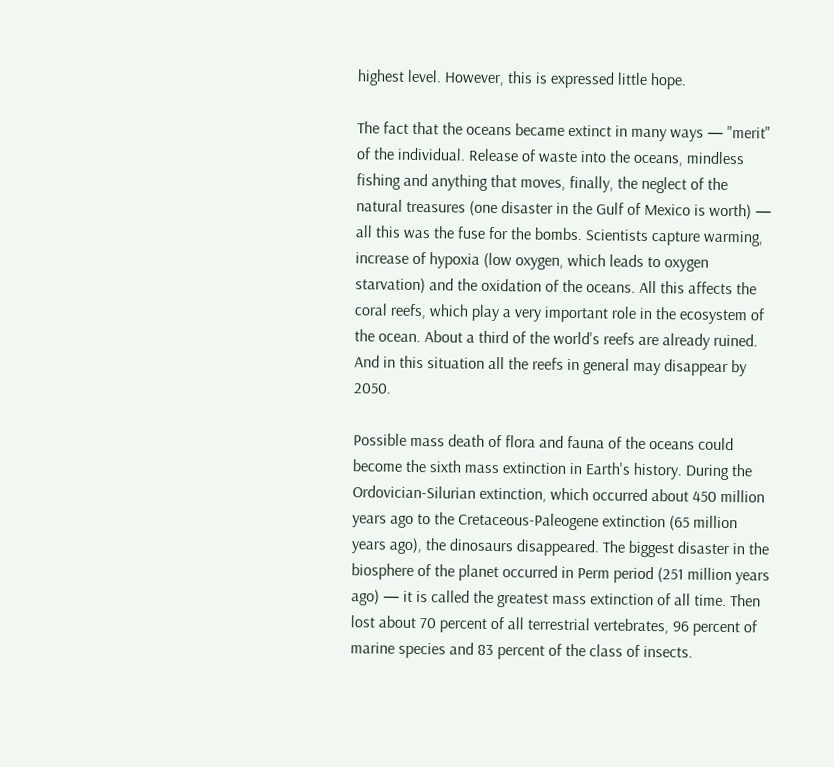highest level. However, this is expressed little hope.

The fact that the oceans became extinct in many ways — "merit" of the individual. Release of waste into the oceans, mindless fishing and anything that moves, finally, the neglect of the natural treasures (one disaster in the Gulf of Mexico is worth) — all this was the fuse for the bombs. Scientists capture warming, increase of hypoxia (low oxygen, which leads to oxygen starvation) and the oxidation of the oceans. All this affects the coral reefs, which play a very important role in the ecosystem of the ocean. About a third of the world's reefs are already ruined. And in this situation all the reefs in general may disappear by 2050.

Possible mass death of flora and fauna of the oceans could become the sixth mass extinction in Earth's history. During the Ordovician-Silurian extinction, which occurred about 450 million years ago to the Cretaceous-Paleogene extinction (65 million years ago), the dinosaurs disappeared. The biggest disaster in the biosphere of the planet occurred in Perm period (251 million years ago) — it is called the greatest mass extinction of all time. Then lost about 70 percent of all terrestrial vertebrates, 96 percent of marine species and 83 percent of the class of insects.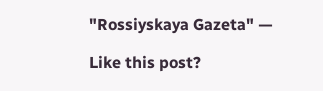"Rossiyskaya Gazeta" —

Like this post?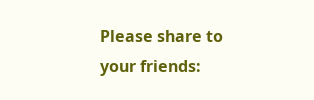Please share to your friends: